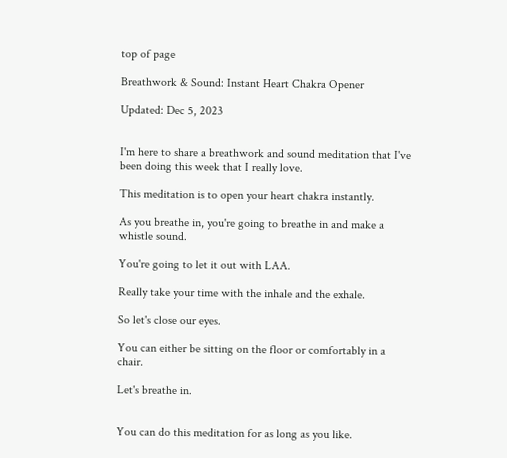top of page

Breathwork & Sound: Instant Heart Chakra Opener

Updated: Dec 5, 2023


I'm here to share a breathwork and sound meditation that I've been doing this week that I really love.

This meditation is to open your heart chakra instantly.

As you breathe in, you're going to breathe in and make a whistle sound.

You're going to let it out with LAA.

Really take your time with the inhale and the exhale.

So let's close our eyes.

You can either be sitting on the floor or comfortably in a chair.

Let's breathe in.


You can do this meditation for as long as you like.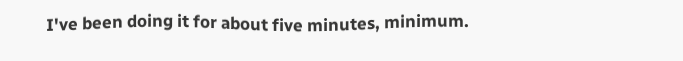I've been doing it for about five minutes, minimum.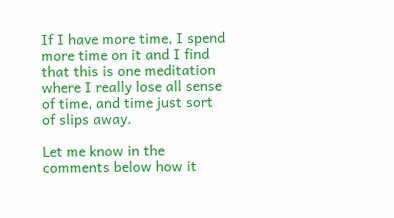If I have more time, I spend more time on it and I find that this is one meditation where I really lose all sense of time, and time just sort of slips away.

Let me know in the comments below how it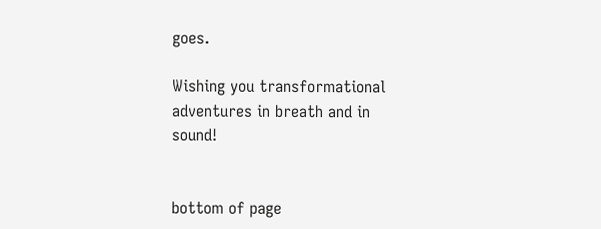goes.

Wishing you transformational adventures in breath and in sound!


bottom of page